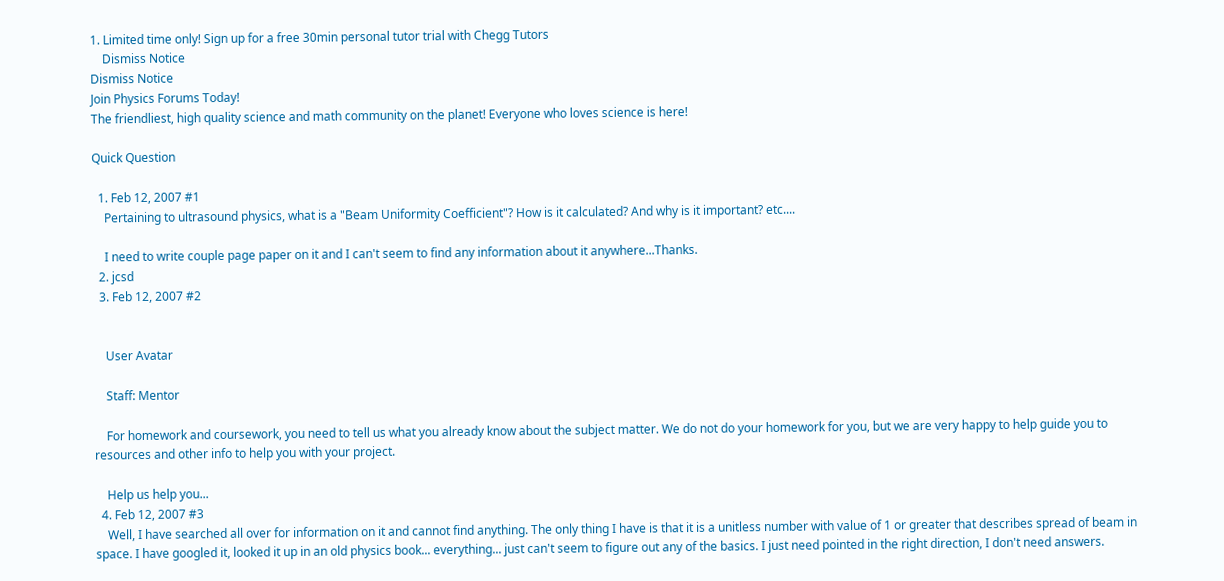1. Limited time only! Sign up for a free 30min personal tutor trial with Chegg Tutors
    Dismiss Notice
Dismiss Notice
Join Physics Forums Today!
The friendliest, high quality science and math community on the planet! Everyone who loves science is here!

Quick Question

  1. Feb 12, 2007 #1
    Pertaining to ultrasound physics, what is a "Beam Uniformity Coefficient"? How is it calculated? And why is it important? etc....

    I need to write couple page paper on it and I can't seem to find any information about it anywhere...Thanks.
  2. jcsd
  3. Feb 12, 2007 #2


    User Avatar

    Staff: Mentor

    For homework and coursework, you need to tell us what you already know about the subject matter. We do not do your homework for you, but we are very happy to help guide you to resources and other info to help you with your project.

    Help us help you...
  4. Feb 12, 2007 #3
    Well, I have searched all over for information on it and cannot find anything. The only thing I have is that it is a unitless number with value of 1 or greater that describes spread of beam in space. I have googled it, looked it up in an old physics book... everything... just can't seem to figure out any of the basics. I just need pointed in the right direction, I don't need answers.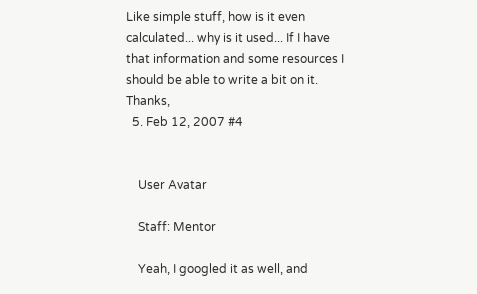Like simple stuff, how is it even calculated... why is it used... If I have that information and some resources I should be able to write a bit on it. Thanks,
  5. Feb 12, 2007 #4


    User Avatar

    Staff: Mentor

    Yeah, I googled it as well, and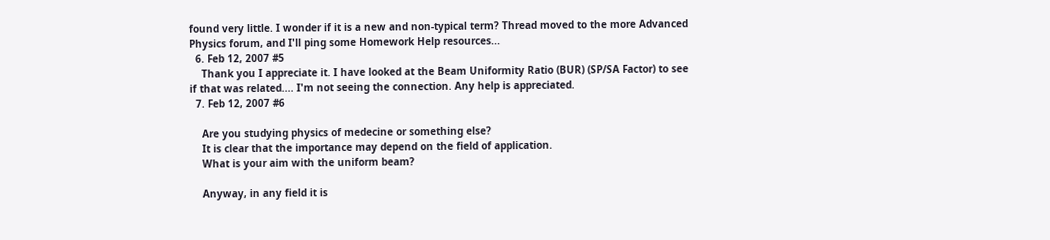found very little. I wonder if it is a new and non-typical term? Thread moved to the more Advanced Physics forum, and I'll ping some Homework Help resources...
  6. Feb 12, 2007 #5
    Thank you I appreciate it. I have looked at the Beam Uniformity Ratio (BUR) (SP/SA Factor) to see if that was related.... I'm not seeing the connection. Any help is appreciated.
  7. Feb 12, 2007 #6

    Are you studying physics of medecine or something else?
    It is clear that the importance may depend on the field of application.
    What is your aim with the uniform beam?

    Anyway, in any field it is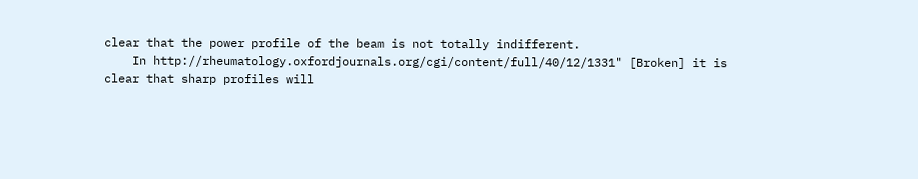clear that the power profile of the beam is not totally indifferent.
    In http://rheumatology.oxfordjournals.org/cgi/content/full/40/12/1331" [Broken] it is clear that sharp profiles will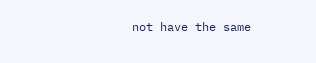not have the same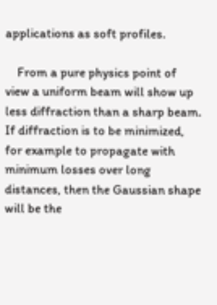applications as soft profiles.

    From a pure physics point of view a uniform beam will show up less diffraction than a sharp beam. If diffraction is to be minimized, for example to propagate with minimum losses over long distances, then the Gaussian shape will be the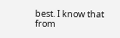best. I know that from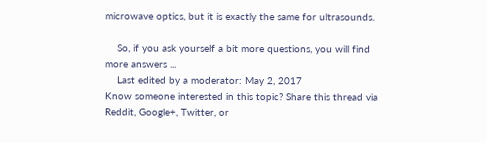microwave optics, but it is exactly the same for ultrasounds.

    So, if you ask yourself a bit more questions, you will find more answers ...
    Last edited by a moderator: May 2, 2017
Know someone interested in this topic? Share this thread via Reddit, Google+, Twitter, or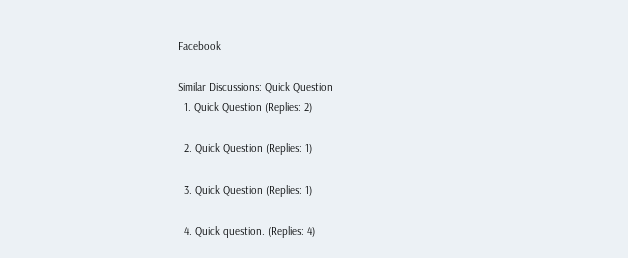Facebook

Similar Discussions: Quick Question
  1. Quick Question (Replies: 2)

  2. Quick Question (Replies: 1)

  3. Quick Question (Replies: 1)

  4. Quick question. (Replies: 4)